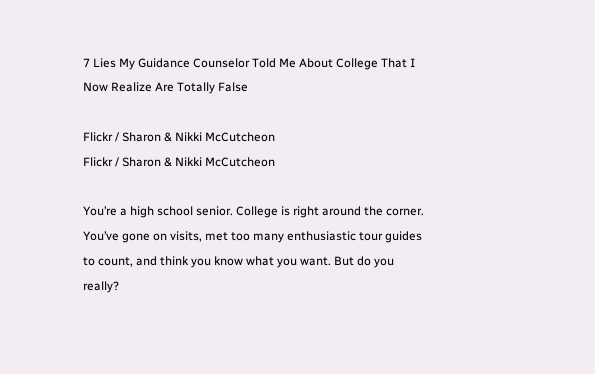7 Lies My Guidance Counselor Told Me About College That I Now Realize Are Totally False

Flickr / Sharon & Nikki McCutcheon
Flickr / Sharon & Nikki McCutcheon

You’re a high school senior. College is right around the corner. You’ve gone on visits, met too many enthusiastic tour guides to count, and think you know what you want. But do you really?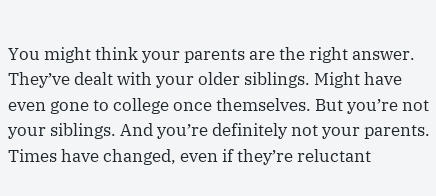You might think your parents are the right answer. They’ve dealt with your older siblings. Might have even gone to college once themselves. But you’re not your siblings. And you’re definitely not your parents. Times have changed, even if they’re reluctant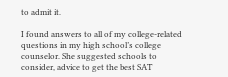to admit it.

I found answers to all of my college-related questions in my high school’s college counselor. She suggested schools to consider, advice to get the best SAT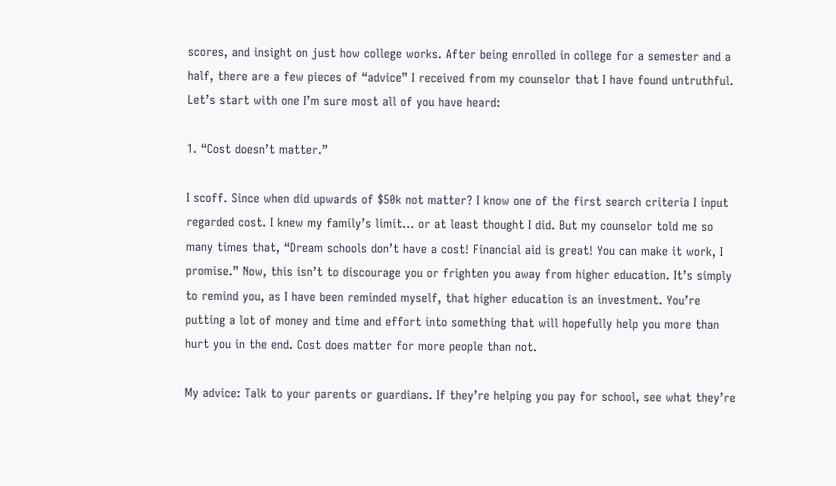scores, and insight on just how college works. After being enrolled in college for a semester and a half, there are a few pieces of “advice” I received from my counselor that I have found untruthful. Let’s start with one I’m sure most all of you have heard:

1. “Cost doesn’t matter.”

I scoff. Since when did upwards of $50k not matter? I know one of the first search criteria I input regarded cost. I knew my family’s limit… or at least thought I did. But my counselor told me so many times that, “Dream schools don’t have a cost! Financial aid is great! You can make it work, I promise.” Now, this isn’t to discourage you or frighten you away from higher education. It’s simply to remind you, as I have been reminded myself, that higher education is an investment. You’re putting a lot of money and time and effort into something that will hopefully help you more than hurt you in the end. Cost does matter for more people than not.

My advice: Talk to your parents or guardians. If they’re helping you pay for school, see what they’re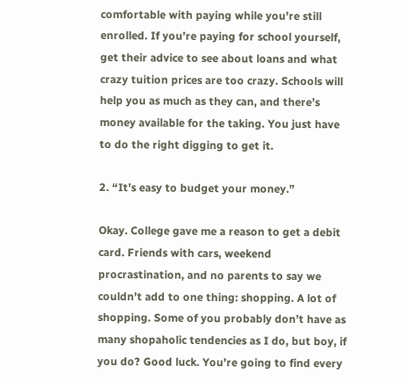comfortable with paying while you’re still enrolled. If you’re paying for school yourself, get their advice to see about loans and what crazy tuition prices are too crazy. Schools will help you as much as they can, and there’s money available for the taking. You just have to do the right digging to get it.

2. “It’s easy to budget your money.”

Okay. College gave me a reason to get a debit card. Friends with cars, weekend procrastination, and no parents to say we couldn’t add to one thing: shopping. A lot of shopping. Some of you probably don’t have as many shopaholic tendencies as I do, but boy, if you do? Good luck. You’re going to find every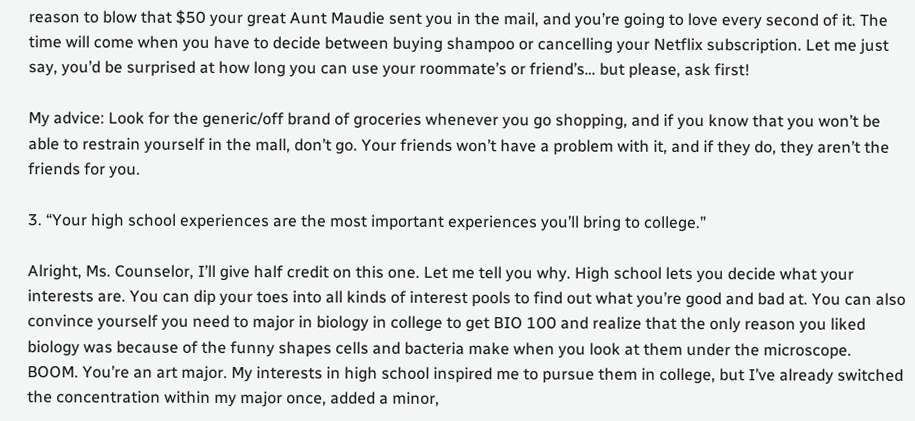reason to blow that $50 your great Aunt Maudie sent you in the mail, and you’re going to love every second of it. The time will come when you have to decide between buying shampoo or cancelling your Netflix subscription. Let me just say, you’d be surprised at how long you can use your roommate’s or friend’s… but please, ask first!

My advice: Look for the generic/off brand of groceries whenever you go shopping, and if you know that you won’t be able to restrain yourself in the mall, don’t go. Your friends won’t have a problem with it, and if they do, they aren’t the friends for you.

3. “Your high school experiences are the most important experiences you’ll bring to college.”

Alright, Ms. Counselor, I’ll give half credit on this one. Let me tell you why. High school lets you decide what your interests are. You can dip your toes into all kinds of interest pools to find out what you’re good and bad at. You can also convince yourself you need to major in biology in college to get BIO 100 and realize that the only reason you liked biology was because of the funny shapes cells and bacteria make when you look at them under the microscope. BOOM. You’re an art major. My interests in high school inspired me to pursue them in college, but I’ve already switched the concentration within my major once, added a minor,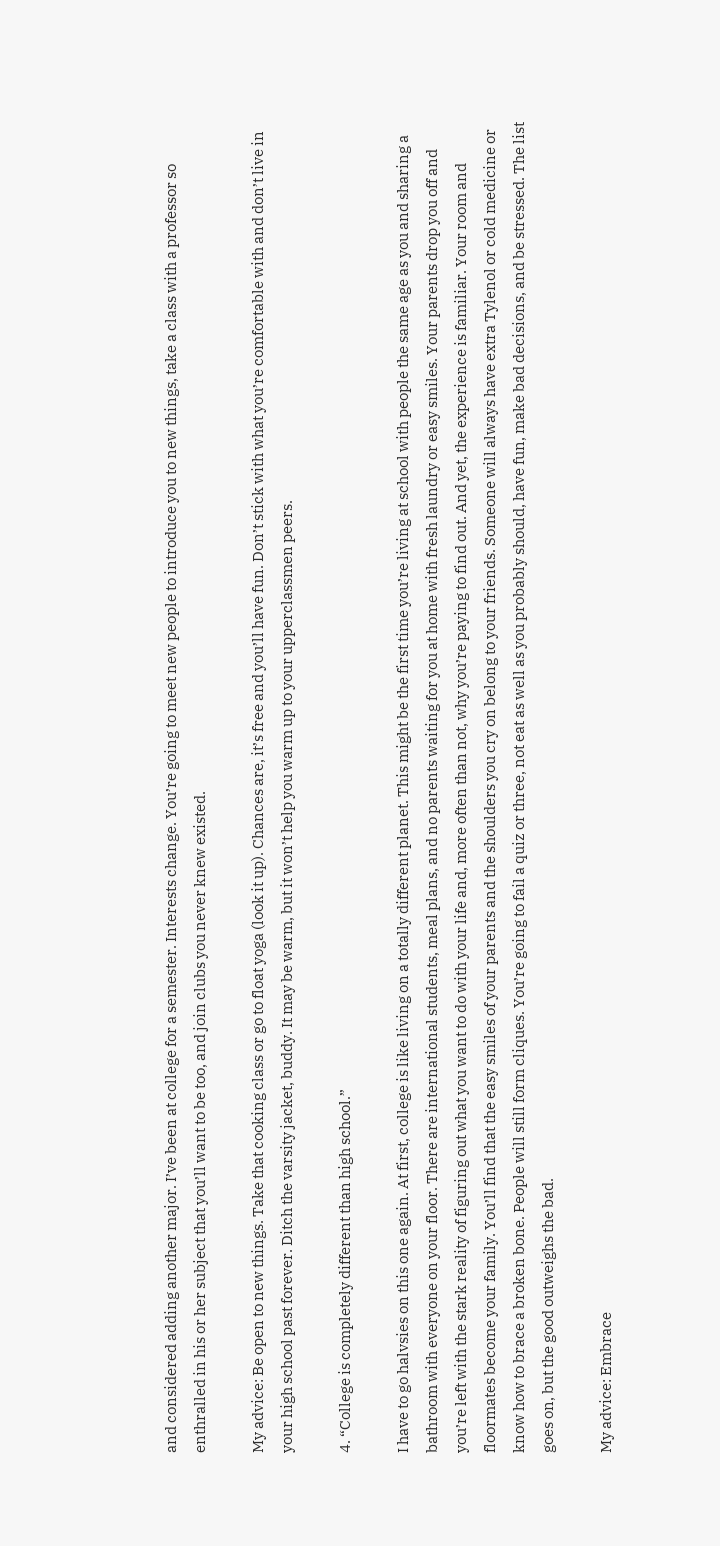and considered adding another major. I’ve been at college for a semester. Interests change. You’re going to meet new people to introduce you to new things, take a class with a professor so enthralled in his or her subject that you’ll want to be too, and join clubs you never knew existed.

My advice: Be open to new things. Take that cooking class or go to float yoga (look it up). Chances are, it’s free and you’ll have fun. Don’t stick with what you’re comfortable with and don’t live in your high school past forever. Ditch the varsity jacket, buddy. It may be warm, but it won’t help you warm up to your upperclassmen peers.

4. “College is completely different than high school.”

I have to go halvsies on this one again. At first, college is like living on a totally different planet. This might be the first time you’re living at school with people the same age as you and sharing a bathroom with everyone on your floor. There are international students, meal plans, and no parents waiting for you at home with fresh laundry or easy smiles. Your parents drop you off and you’re left with the stark reality of figuring out what you want to do with your life and, more often than not, why you’re paying to find out. And yet, the experience is familiar. Your room and floormates become your family. You’ll find that the easy smiles of your parents and the shoulders you cry on belong to your friends. Someone will always have extra Tylenol or cold medicine or know how to brace a broken bone. People will still form cliques. You’re going to fail a quiz or three, not eat as well as you probably should, have fun, make bad decisions, and be stressed. The list goes on, but the good outweighs the bad.

My advice: Embrace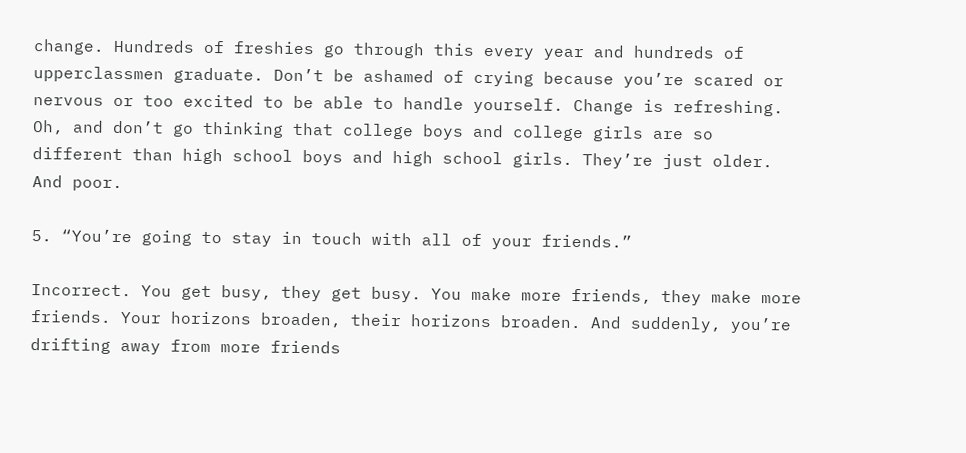change. Hundreds of freshies go through this every year and hundreds of upperclassmen graduate. Don’t be ashamed of crying because you’re scared or nervous or too excited to be able to handle yourself. Change is refreshing. Oh, and don’t go thinking that college boys and college girls are so different than high school boys and high school girls. They’re just older. And poor.

5. “You’re going to stay in touch with all of your friends.”

Incorrect. You get busy, they get busy. You make more friends, they make more friends. Your horizons broaden, their horizons broaden. And suddenly, you’re drifting away from more friends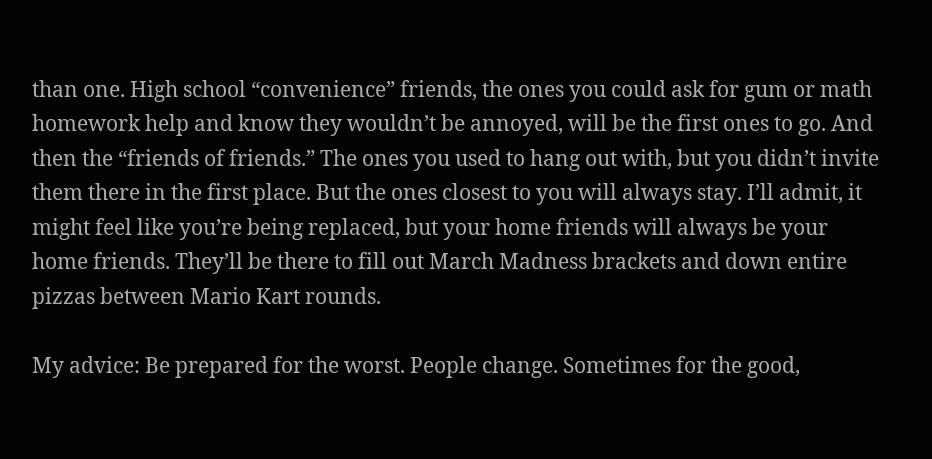than one. High school “convenience” friends, the ones you could ask for gum or math homework help and know they wouldn’t be annoyed, will be the first ones to go. And then the “friends of friends.” The ones you used to hang out with, but you didn’t invite them there in the first place. But the ones closest to you will always stay. I’ll admit, it might feel like you’re being replaced, but your home friends will always be your home friends. They’ll be there to fill out March Madness brackets and down entire pizzas between Mario Kart rounds.

My advice: Be prepared for the worst. People change. Sometimes for the good,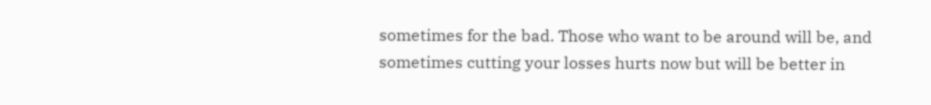sometimes for the bad. Those who want to be around will be, and sometimes cutting your losses hurts now but will be better in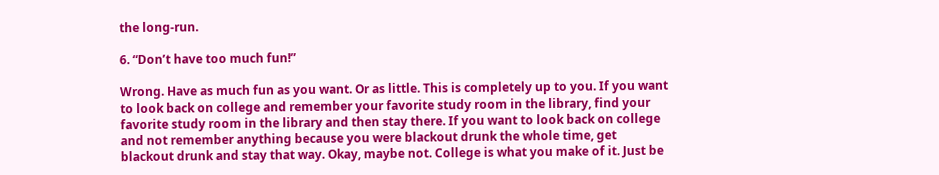the long-run.

6. “Don’t have too much fun!”

Wrong. Have as much fun as you want. Or as little. This is completely up to you. If you want to look back on college and remember your favorite study room in the library, find your favorite study room in the library and then stay there. If you want to look back on college and not remember anything because you were blackout drunk the whole time, get blackout drunk and stay that way. Okay, maybe not. College is what you make of it. Just be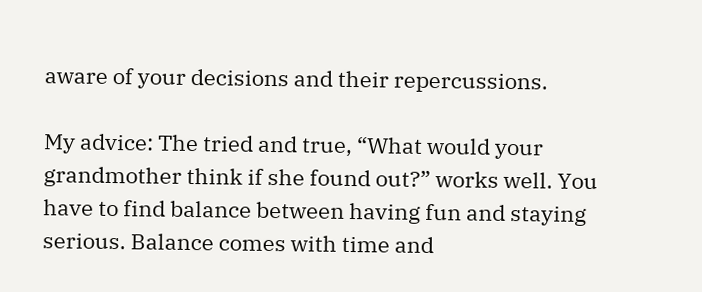aware of your decisions and their repercussions.

My advice: The tried and true, “What would your grandmother think if she found out?” works well. You have to find balance between having fun and staying serious. Balance comes with time and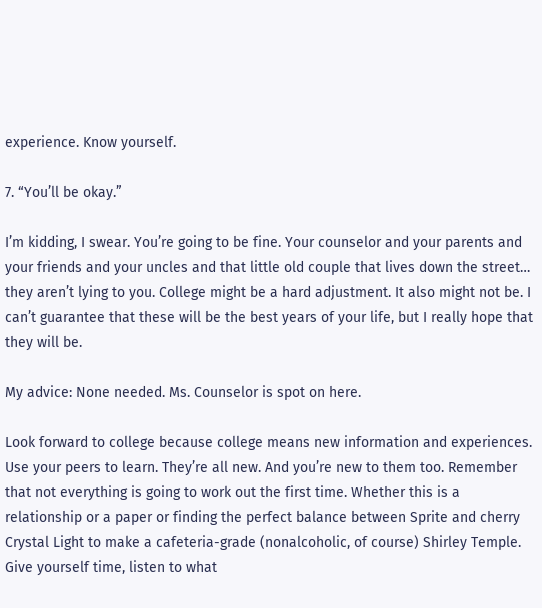experience. Know yourself.

7. “You’ll be okay.”

I’m kidding, I swear. You’re going to be fine. Your counselor and your parents and your friends and your uncles and that little old couple that lives down the street… they aren’t lying to you. College might be a hard adjustment. It also might not be. I can’t guarantee that these will be the best years of your life, but I really hope that they will be.

My advice: None needed. Ms. Counselor is spot on here.

Look forward to college because college means new information and experiences. Use your peers to learn. They’re all new. And you’re new to them too. Remember that not everything is going to work out the first time. Whether this is a relationship or a paper or finding the perfect balance between Sprite and cherry Crystal Light to make a cafeteria-grade (nonalcoholic, of course) Shirley Temple. Give yourself time, listen to what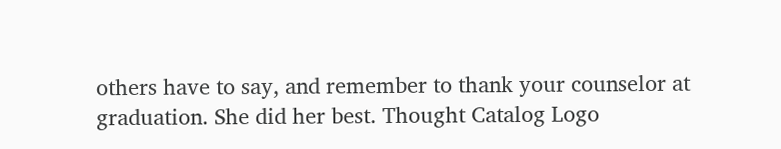others have to say, and remember to thank your counselor at graduation. She did her best. Thought Catalog Logo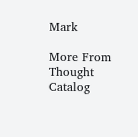Mark

More From Thought Catalog